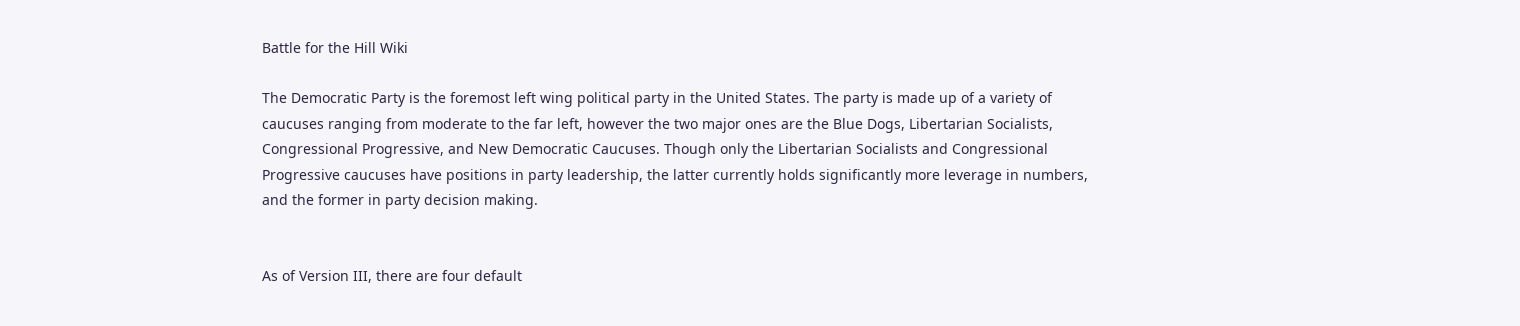Battle for the Hill Wiki

The Democratic Party is the foremost left wing political party in the United States. The party is made up of a variety of caucuses ranging from moderate to the far left, however the two major ones are the Blue Dogs, Libertarian Socialists, Congressional Progressive, and New Democratic Caucuses. Though only the Libertarian Socialists and Congressional Progressive caucuses have positions in party leadership, the latter currently holds significantly more leverage in numbers, and the former in party decision making.


As of Version III, there are four default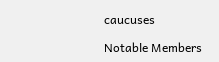caucuses

Notable Members